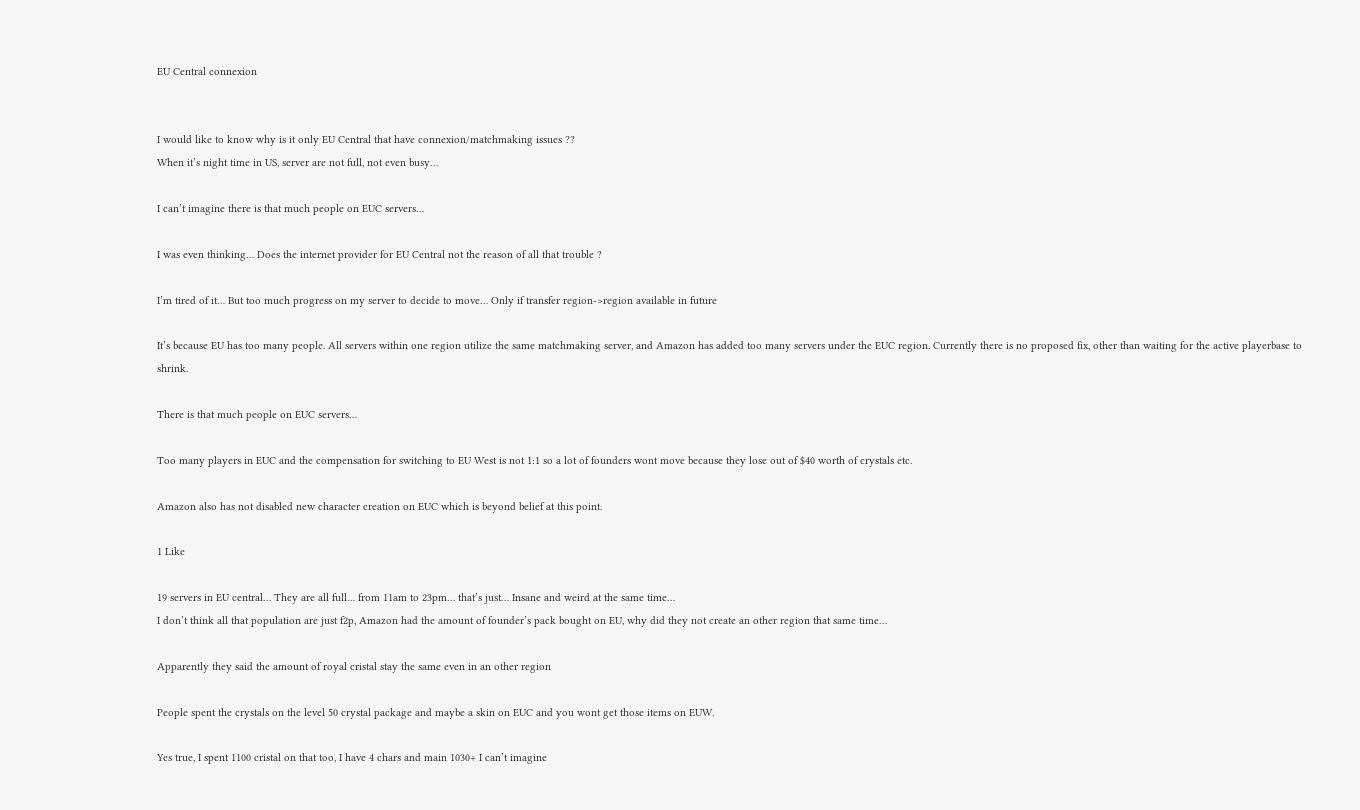EU Central connexion


I would like to know why is it only EU Central that have connexion/matchmaking issues ??
When it’s night time in US, server are not full, not even busy…

I can’t imagine there is that much people on EUC servers…

I was even thinking… Does the internet provider for EU Central not the reason of all that trouble ?

I’m tired of it… But too much progress on my server to decide to move… Only if transfer region->region available in future

It’s because EU has too many people. All servers within one region utilize the same matchmaking server, and Amazon has added too many servers under the EUC region. Currently there is no proposed fix, other than waiting for the active playerbase to shrink.

There is that much people on EUC servers…

Too many players in EUC and the compensation for switching to EU West is not 1:1 so a lot of founders wont move because they lose out of $40 worth of crystals etc.

Amazon also has not disabled new character creation on EUC which is beyond belief at this point.

1 Like

19 servers in EU central… They are all full… from 11am to 23pm… that’s just… Insane and weird at the same time…
I don’t think all that population are just f2p, Amazon had the amount of founder’s pack bought on EU, why did they not create an other region that same time…

Apparently they said the amount of royal cristal stay the same even in an other region

People spent the crystals on the level 50 crystal package and maybe a skin on EUC and you wont get those items on EUW.

Yes true, I spent 1100 cristal on that too, I have 4 chars and main 1030+ I can’t imagine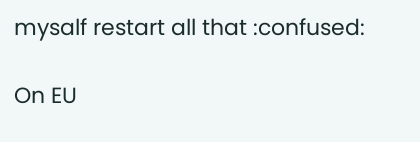mysalf restart all that :confused:

On EU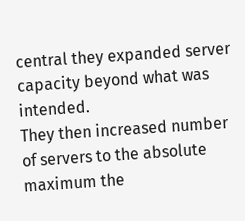central they expanded server capacity beyond what was intended.
They then increased number of servers to the absolute maximum the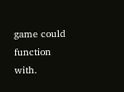game could function with.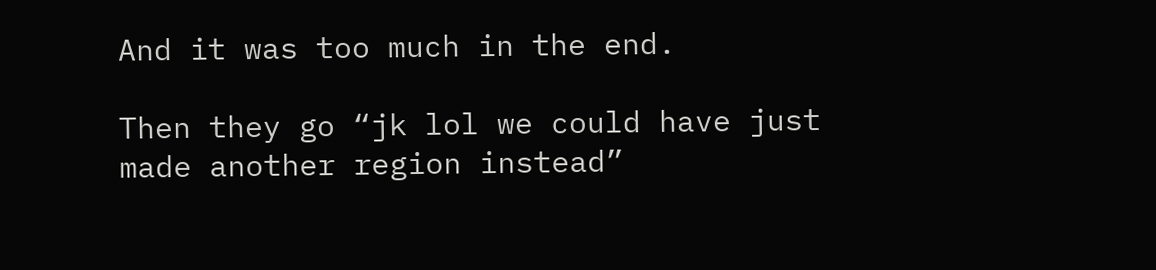And it was too much in the end.

Then they go “jk lol we could have just made another region instead”